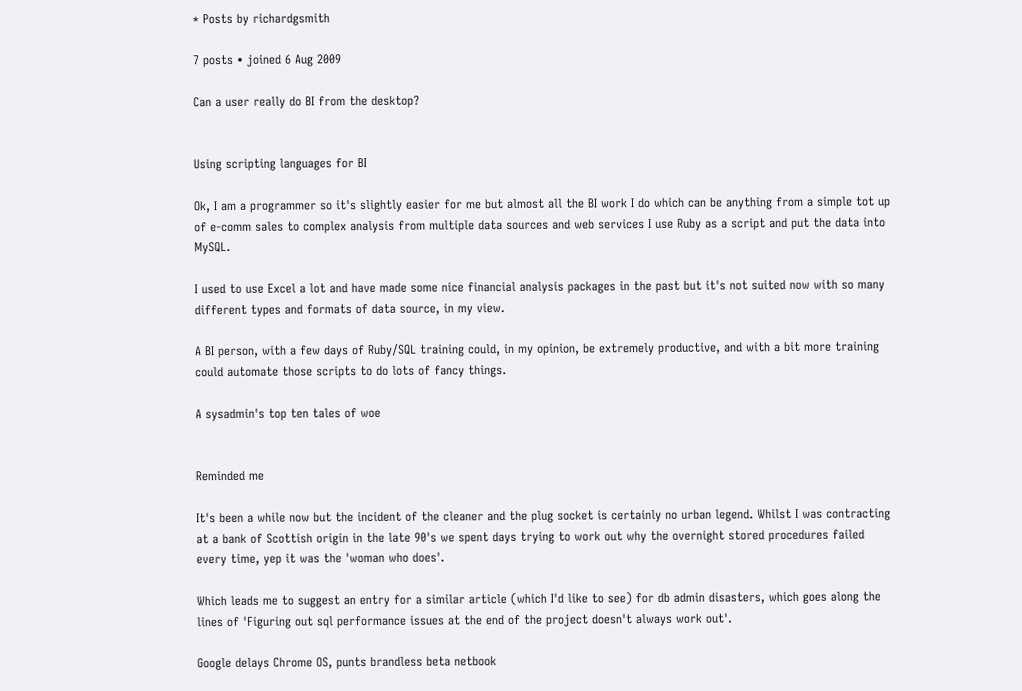* Posts by richardgsmith

7 posts • joined 6 Aug 2009

Can a user really do BI from the desktop?


Using scripting languages for BI

Ok, I am a programmer so it's slightly easier for me but almost all the BI work I do which can be anything from a simple tot up of e-comm sales to complex analysis from multiple data sources and web services I use Ruby as a script and put the data into MySQL.

I used to use Excel a lot and have made some nice financial analysis packages in the past but it's not suited now with so many different types and formats of data source, in my view.

A BI person, with a few days of Ruby/SQL training could, in my opinion, be extremely productive, and with a bit more training could automate those scripts to do lots of fancy things.

A sysadmin's top ten tales of woe


Reminded me

It's been a while now but the incident of the cleaner and the plug socket is certainly no urban legend. Whilst I was contracting at a bank of Scottish origin in the late 90's we spent days trying to work out why the overnight stored procedures failed every time, yep it was the 'woman who does'.

Which leads me to suggest an entry for a similar article (which I'd like to see) for db admin disasters, which goes along the lines of 'Figuring out sql performance issues at the end of the project doesn't always work out'.

Google delays Chrome OS, punts brandless beta netbook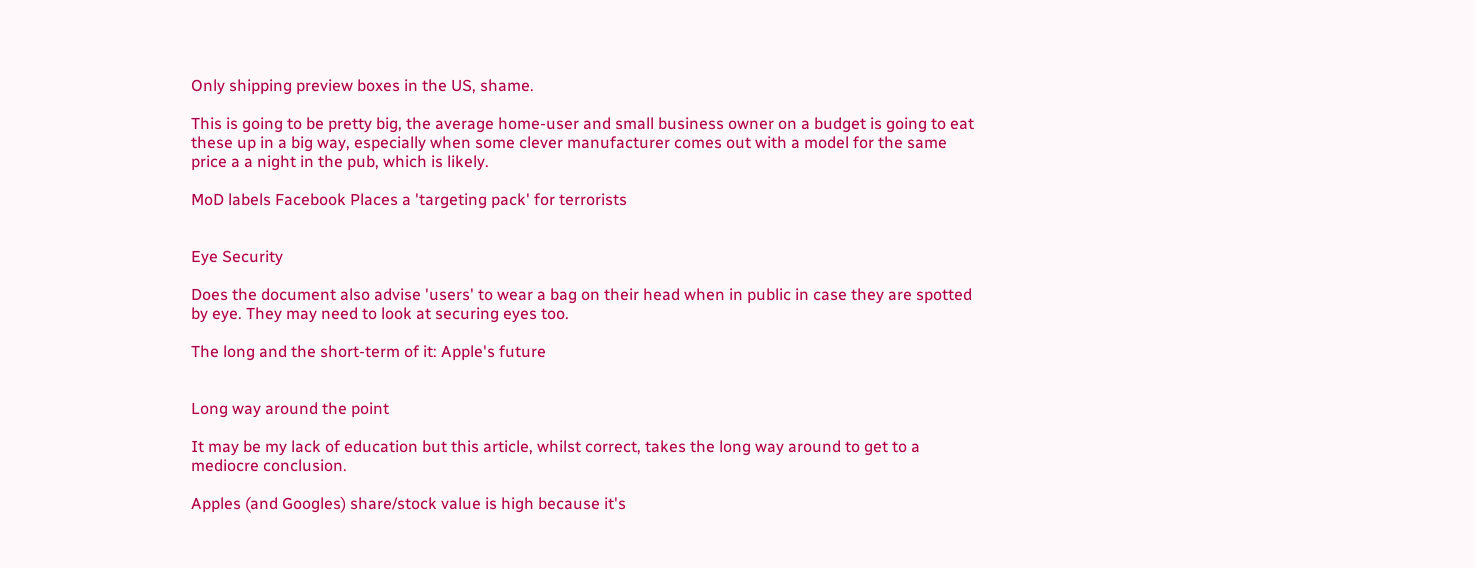Only shipping preview boxes in the US, shame.

This is going to be pretty big, the average home-user and small business owner on a budget is going to eat these up in a big way, especially when some clever manufacturer comes out with a model for the same price a a night in the pub, which is likely.

MoD labels Facebook Places a 'targeting pack' for terrorists


Eye Security

Does the document also advise 'users' to wear a bag on their head when in public in case they are spotted by eye. They may need to look at securing eyes too.

The long and the short-term of it: Apple's future


Long way around the point

It may be my lack of education but this article, whilst correct, takes the long way around to get to a mediocre conclusion.

Apples (and Googles) share/stock value is high because it's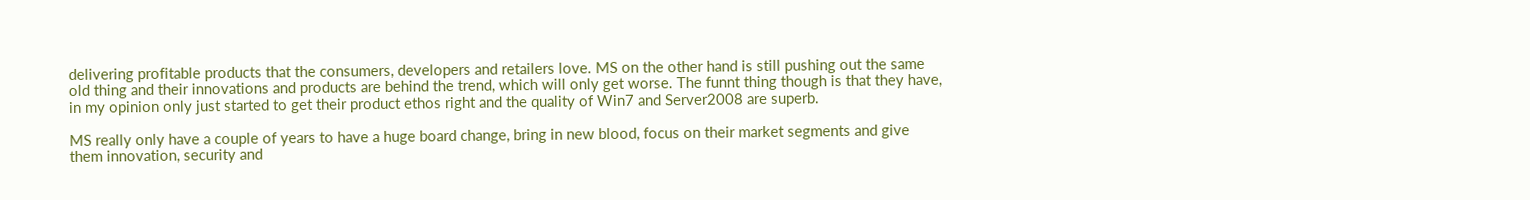delivering profitable products that the consumers, developers and retailers love. MS on the other hand is still pushing out the same old thing and their innovations and products are behind the trend, which will only get worse. The funnt thing though is that they have, in my opinion only just started to get their product ethos right and the quality of Win7 and Server2008 are superb.

MS really only have a couple of years to have a huge board change, bring in new blood, focus on their market segments and give them innovation, security and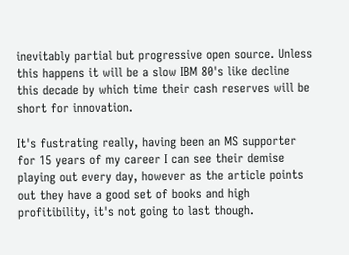inevitably partial but progressive open source. Unless this happens it will be a slow IBM 80's like decline this decade by which time their cash reserves will be short for innovation.

It's fustrating really, having been an MS supporter for 15 years of my career I can see their demise playing out every day, however as the article points out they have a good set of books and high profitibility, it's not going to last though.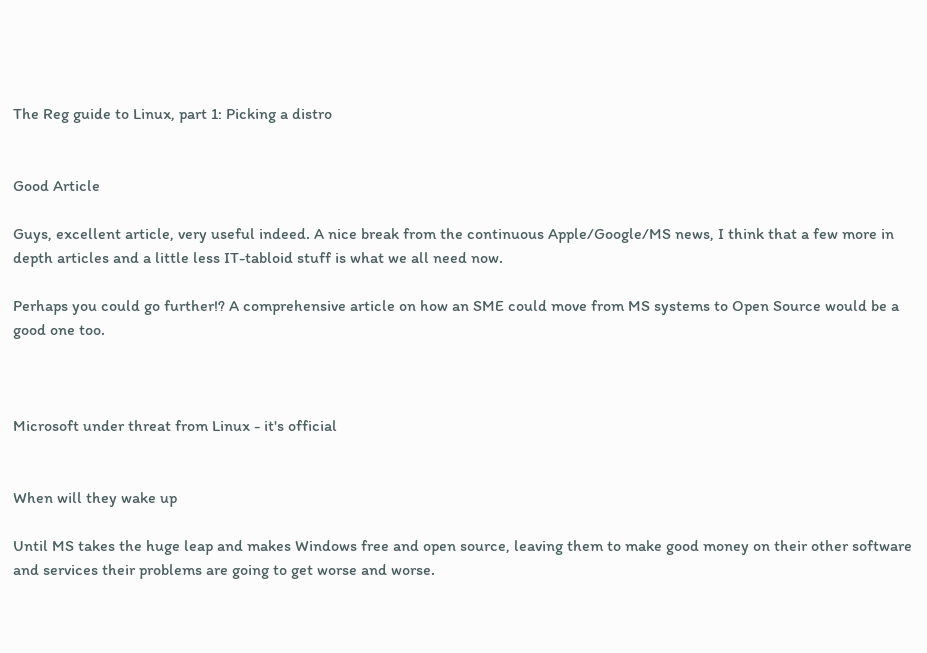The Reg guide to Linux, part 1: Picking a distro


Good Article

Guys, excellent article, very useful indeed. A nice break from the continuous Apple/Google/MS news, I think that a few more in depth articles and a little less IT-tabloid stuff is what we all need now.

Perhaps you could go further!? A comprehensive article on how an SME could move from MS systems to Open Source would be a good one too.



Microsoft under threat from Linux - it's official


When will they wake up

Until MS takes the huge leap and makes Windows free and open source, leaving them to make good money on their other software and services their problems are going to get worse and worse.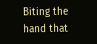Biting the hand that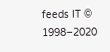feeds IT © 1998–2020